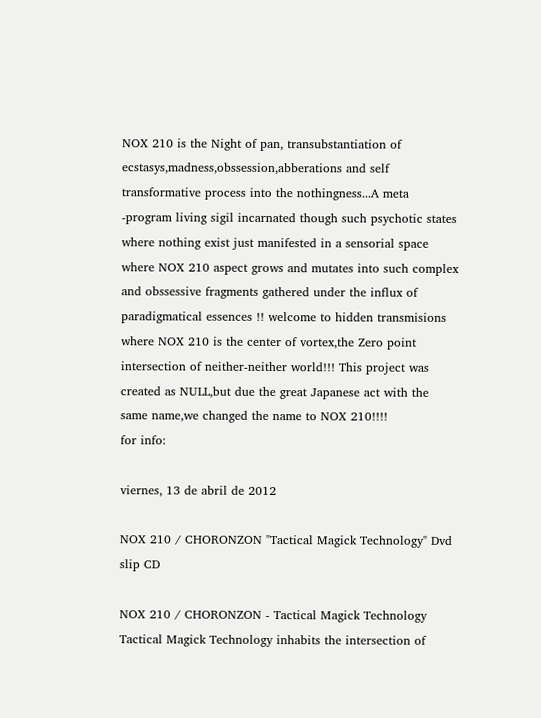NOX 210 is the Night of pan, transubstantiation of ecstasys,madness,obssession,abberations and self transformative process into the nothingness...A meta -program living sigil incarnated though such psychotic states where nothing exist just manifested in a sensorial space where NOX 210 aspect grows and mutates into such complex and obssessive fragments gathered under the influx of paradigmatical essences !! welcome to hidden transmisions where NOX 210 is the center of vortex,the Zero point intersection of neither-neither world!!! This project was created as NULL,but due the great Japanese act with the same name,we changed the name to NOX 210!!!!
for info:

viernes, 13 de abril de 2012

NOX 210 / CHORONZON "Tactical Magick Technology" Dvd slip CD

NOX 210 / CHORONZON - Tactical Magick Technology
Tactical Magick Technology inhabits the intersection of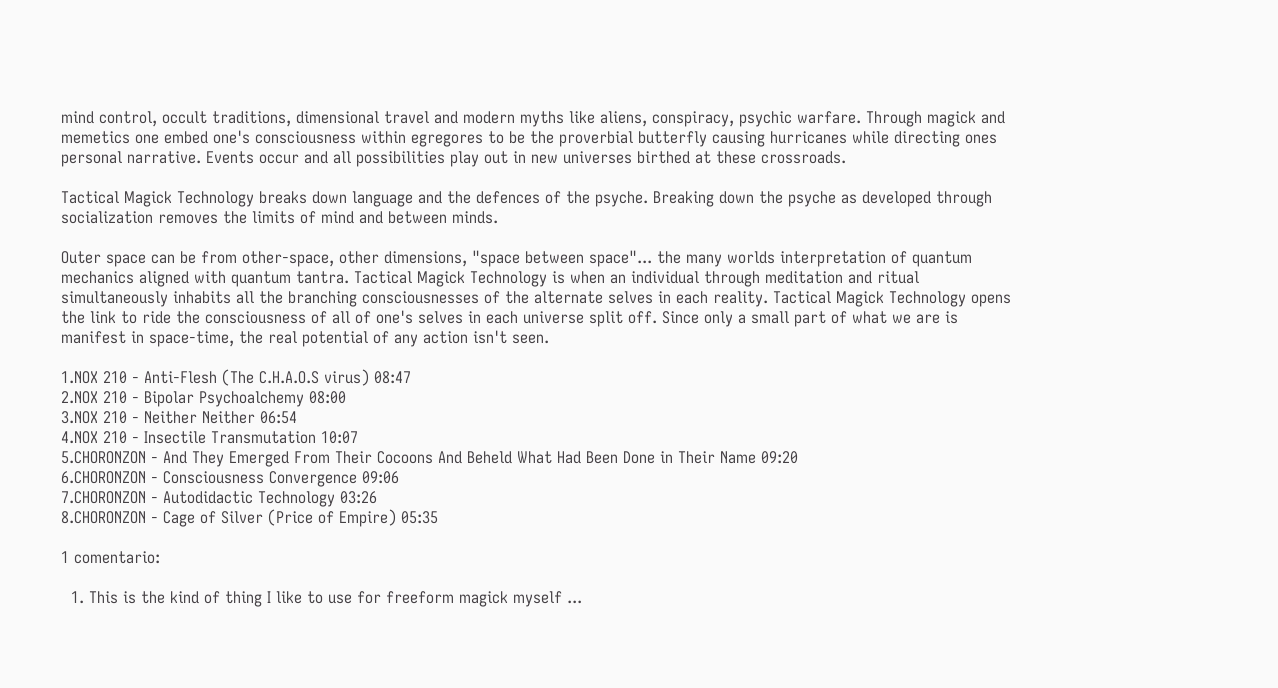mind control, occult traditions, dimensional travel and modern myths like aliens, conspiracy, psychic warfare. Through magick and memetics one embed one's consciousness within egregores to be the proverbial butterfly causing hurricanes while directing ones personal narrative. Events occur and all possibilities play out in new universes birthed at these crossroads.

Tactical Magick Technology breaks down language and the defences of the psyche. Breaking down the psyche as developed through socialization removes the limits of mind and between minds.

Outer space can be from other-space, other dimensions, "space between space"... the many worlds interpretation of quantum mechanics aligned with quantum tantra. Tactical Magick Technology is when an individual through meditation and ritual simultaneously inhabits all the branching consciousnesses of the alternate selves in each reality. Tactical Magick Technology opens the link to ride the consciousness of all of one's selves in each universe split off. Since only a small part of what we are is manifest in space-time, the real potential of any action isn't seen.

1.NOX 210 - Anti-Flesh (The C.H.A.O.S virus) 08:47
2.NOX 210 - Bipolar Psychoalchemy 08:00
3.NOX 210 - Neither Neither 06:54
4.NOX 210 - Insectile Transmutation 10:07
5.CHORONZON - And They Emerged From Their Cocoons And Beheld What Had Been Done in Their Name 09:20
6.CHORONZON - Consciousness Convergence 09:06
7.CHORONZON - Autodidactic Technology 03:26
8.CHORONZON - Cage of Silver (Price of Empire) 05:35

1 comentario:

  1. This is the kind of thing I like to use for freeform magick myself ...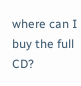where can I buy the full CD?